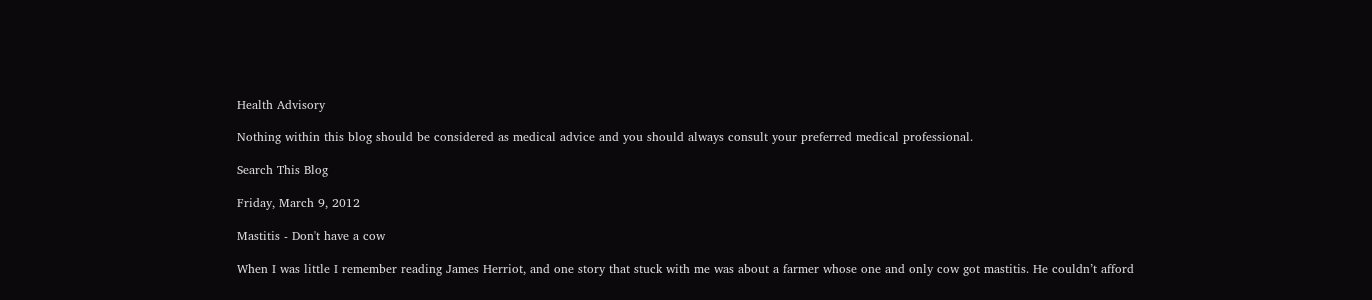Health Advisory

Nothing within this blog should be considered as medical advice and you should always consult your preferred medical professional.

Search This Blog

Friday, March 9, 2012

Mastitis - Don't have a cow

When I was little I remember reading James Herriot, and one story that stuck with me was about a farmer whose one and only cow got mastitis. He couldn’t afford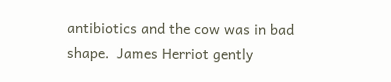antibiotics and the cow was in bad shape.  James Herriot gently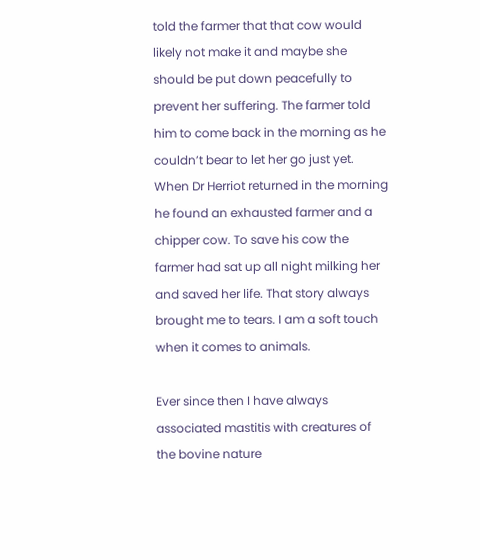told the farmer that that cow would likely not make it and maybe she should be put down peacefully to prevent her suffering. The farmer told him to come back in the morning as he couldn’t bear to let her go just yet. When Dr Herriot returned in the morning he found an exhausted farmer and a chipper cow. To save his cow the farmer had sat up all night milking her and saved her life. That story always brought me to tears. I am a soft touch when it comes to animals.

Ever since then I have always associated mastitis with creatures of the bovine nature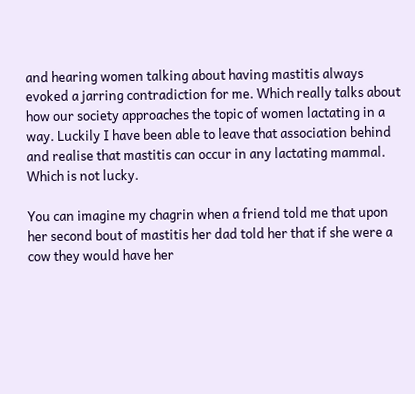and hearing women talking about having mastitis always evoked a jarring contradiction for me. Which really talks about how our society approaches the topic of women lactating in a way. Luckily I have been able to leave that association behind and realise that mastitis can occur in any lactating mammal. Which is not lucky.

You can imagine my chagrin when a friend told me that upon her second bout of mastitis her dad told her that if she were a cow they would have her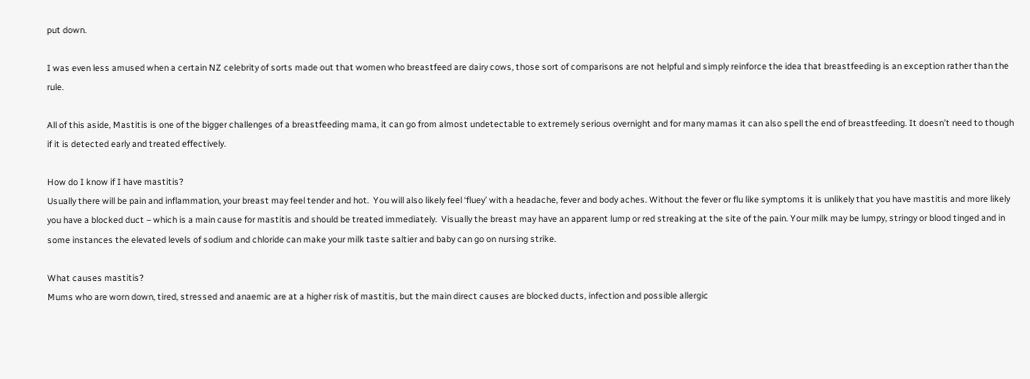put down.

I was even less amused when a certain NZ celebrity of sorts made out that women who breastfeed are dairy cows, those sort of comparisons are not helpful and simply reinforce the idea that breastfeeding is an exception rather than the rule.

All of this aside, Mastitis is one of the bigger challenges of a breastfeeding mama, it can go from almost undetectable to extremely serious overnight and for many mamas it can also spell the end of breastfeeding. It doesn’t need to though if it is detected early and treated effectively.

How do I know if I have mastitis?
Usually there will be pain and inflammation, your breast may feel tender and hot.  You will also likely feel ‘fluey’ with a headache, fever and body aches. Without the fever or flu like symptoms it is unlikely that you have mastitis and more likely you have a blocked duct – which is a main cause for mastitis and should be treated immediately.  Visually the breast may have an apparent lump or red streaking at the site of the pain. Your milk may be lumpy, stringy or blood tinged and in some instances the elevated levels of sodium and chloride can make your milk taste saltier and baby can go on nursing strike.

What causes mastitis?
Mums who are worn down, tired, stressed and anaemic are at a higher risk of mastitis, but the main direct causes are blocked ducts, infection and possible allergic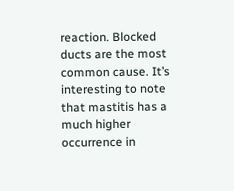reaction. Blocked ducts are the most common cause. It’s interesting to note that mastitis has a much higher occurrence in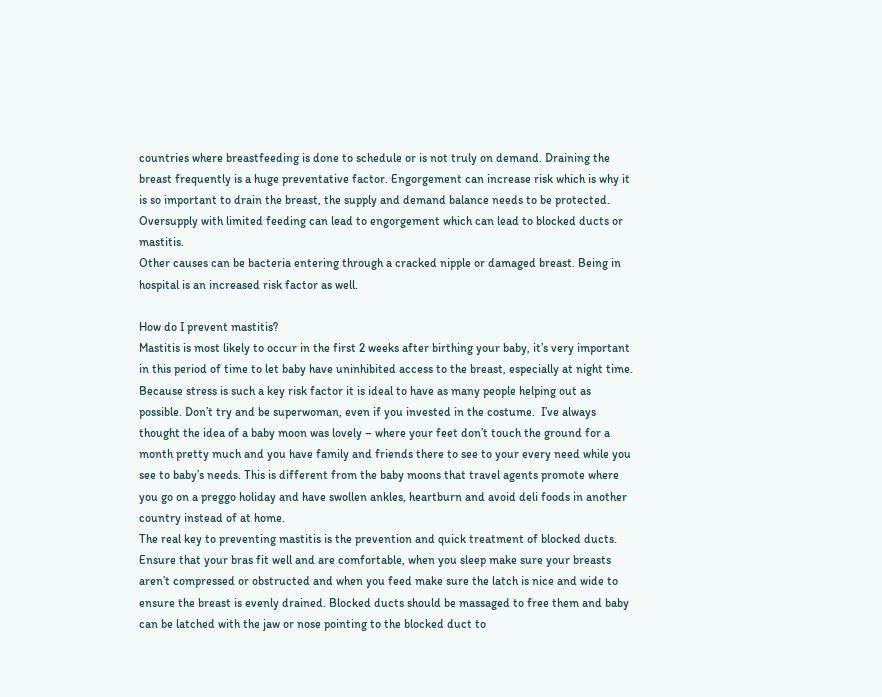countries where breastfeeding is done to schedule or is not truly on demand. Draining the breast frequently is a huge preventative factor. Engorgement can increase risk which is why it is so important to drain the breast, the supply and demand balance needs to be protected. Oversupply with limited feeding can lead to engorgement which can lead to blocked ducts or mastitis.
Other causes can be bacteria entering through a cracked nipple or damaged breast. Being in hospital is an increased risk factor as well.

How do I prevent mastitis?
Mastitis is most likely to occur in the first 2 weeks after birthing your baby, it’s very important in this period of time to let baby have uninhibited access to the breast, especially at night time. Because stress is such a key risk factor it is ideal to have as many people helping out as possible. Don’t try and be superwoman, even if you invested in the costume.  I’ve always thought the idea of a baby moon was lovely – where your feet don’t touch the ground for a month pretty much and you have family and friends there to see to your every need while you see to baby’s needs. This is different from the baby moons that travel agents promote where you go on a preggo holiday and have swollen ankles, heartburn and avoid deli foods in another country instead of at home.
The real key to preventing mastitis is the prevention and quick treatment of blocked ducts. Ensure that your bras fit well and are comfortable, when you sleep make sure your breasts aren’t compressed or obstructed and when you feed make sure the latch is nice and wide to ensure the breast is evenly drained. Blocked ducts should be massaged to free them and baby can be latched with the jaw or nose pointing to the blocked duct to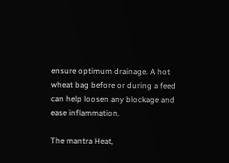ensure optimum drainage. A hot wheat bag before or during a feed can help loosen any blockage and ease inflammation.

The mantra Heat,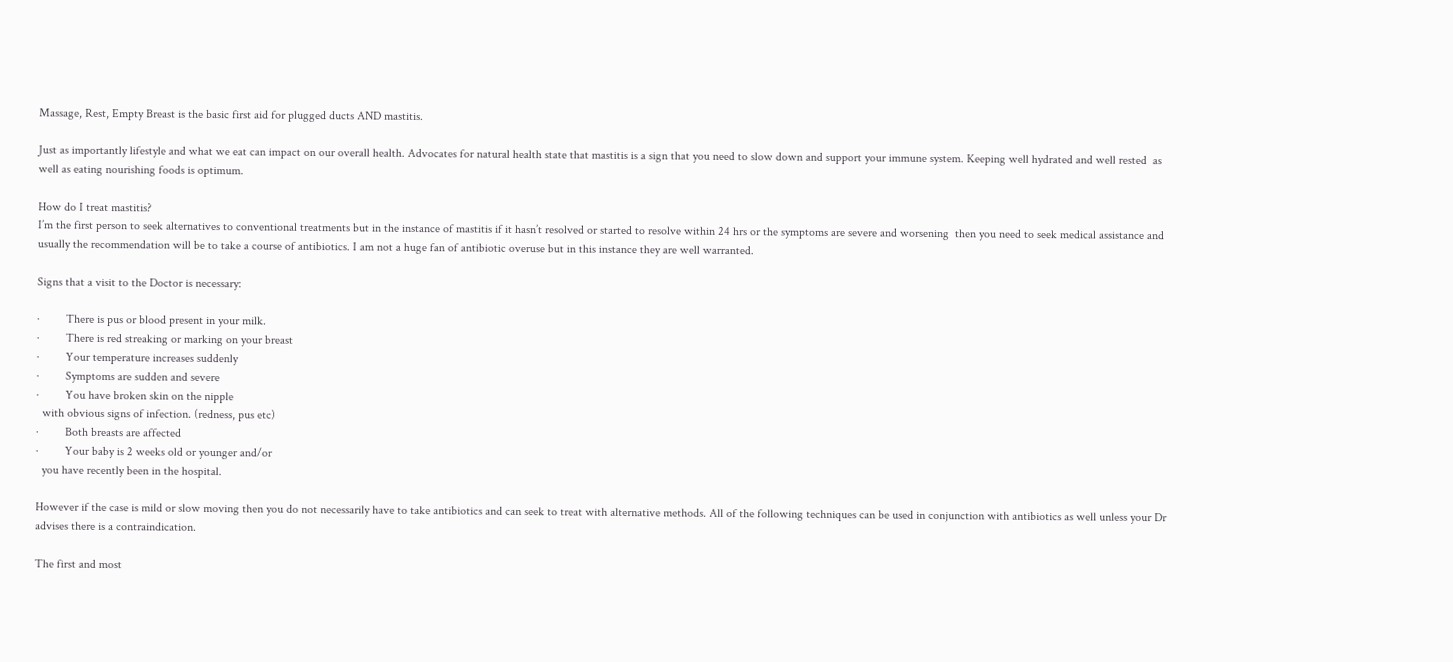Massage, Rest, Empty Breast is the basic first aid for plugged ducts AND mastitis.

Just as importantly lifestyle and what we eat can impact on our overall health. Advocates for natural health state that mastitis is a sign that you need to slow down and support your immune system. Keeping well hydrated and well rested  as well as eating nourishing foods is optimum.

How do I treat mastitis?
I’m the first person to seek alternatives to conventional treatments but in the instance of mastitis if it hasn’t resolved or started to resolve within 24 hrs or the symptoms are severe and worsening  then you need to seek medical assistance and usually the recommendation will be to take a course of antibiotics. I am not a huge fan of antibiotic overuse but in this instance they are well warranted.

Signs that a visit to the Doctor is necessary:

·         There is pus or blood present in your milk.
·         There is red streaking or marking on your breast
·         Your temperature increases suddenly
·         Symptoms are sudden and severe
·         You have broken skin on the nipple
  with obvious signs of infection. (redness, pus etc)
·         Both breasts are affected
·         Your baby is 2 weeks old or younger and/or
  you have recently been in the hospital.

However if the case is mild or slow moving then you do not necessarily have to take antibiotics and can seek to treat with alternative methods. All of the following techniques can be used in conjunction with antibiotics as well unless your Dr advises there is a contraindication.

The first and most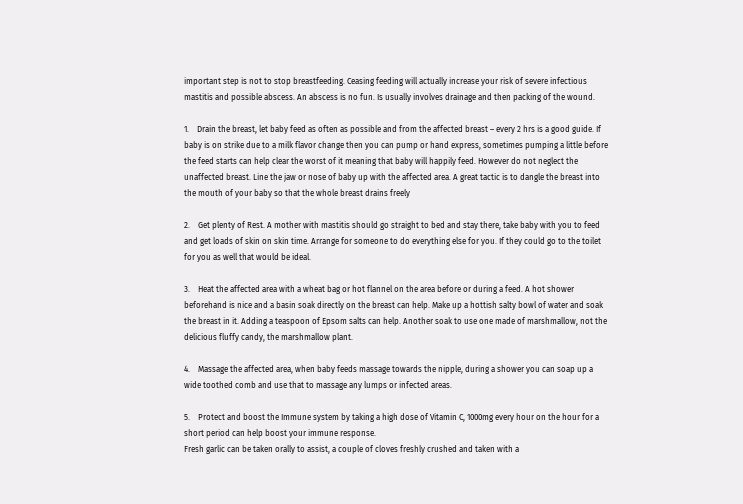important step is not to stop breastfeeding. Ceasing feeding will actually increase your risk of severe infectious mastitis and possible abscess. An abscess is no fun. Is usually involves drainage and then packing of the wound.

1.    Drain the breast, let baby feed as often as possible and from the affected breast – every 2 hrs is a good guide. If baby is on strike due to a milk flavor change then you can pump or hand express, sometimes pumping a little before the feed starts can help clear the worst of it meaning that baby will happily feed. However do not neglect the unaffected breast. Line the jaw or nose of baby up with the affected area. A great tactic is to dangle the breast into the mouth of your baby so that the whole breast drains freely

2.    Get plenty of Rest. A mother with mastitis should go straight to bed and stay there, take baby with you to feed and get loads of skin on skin time. Arrange for someone to do everything else for you. If they could go to the toilet for you as well that would be ideal.

3.    Heat the affected area with a wheat bag or hot flannel on the area before or during a feed. A hot shower beforehand is nice and a basin soak directly on the breast can help. Make up a hottish salty bowl of water and soak the breast in it. Adding a teaspoon of Epsom salts can help. Another soak to use one made of marshmallow, not the delicious fluffy candy, the marshmallow plant.

4.    Massage the affected area, when baby feeds massage towards the nipple, during a shower you can soap up a wide toothed comb and use that to massage any lumps or infected areas.

5.    Protect and boost the Immune system by taking a high dose of Vitamin C, 1000mg every hour on the hour for a short period can help boost your immune response.
Fresh garlic can be taken orally to assist, a couple of cloves freshly crushed and taken with a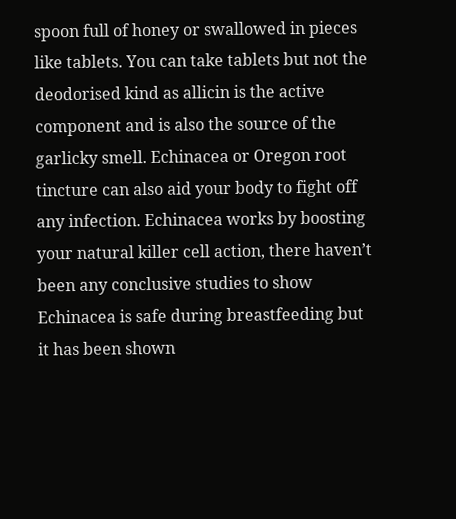spoon full of honey or swallowed in pieces like tablets. You can take tablets but not the deodorised kind as allicin is the active component and is also the source of the garlicky smell. Echinacea or Oregon root tincture can also aid your body to fight off any infection. Echinacea works by boosting your natural killer cell action, there haven’t been any conclusive studies to show Echinacea is safe during breastfeeding but it has been shown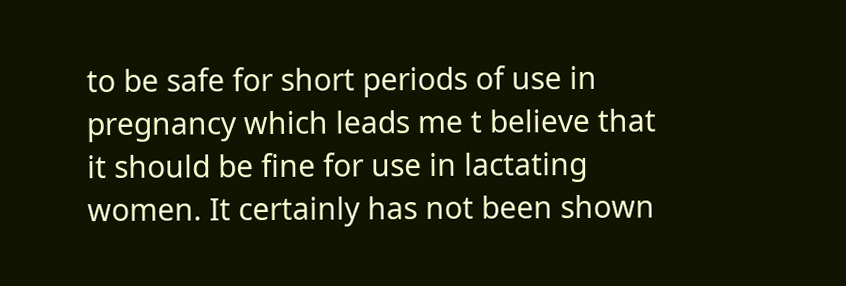to be safe for short periods of use in pregnancy which leads me t believe that it should be fine for use in lactating women. It certainly has not been shown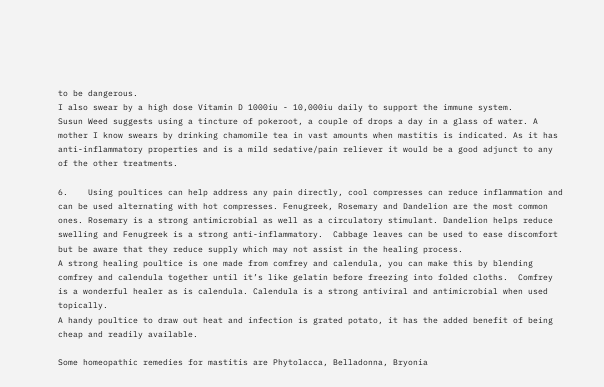to be dangerous.
I also swear by a high dose Vitamin D 1000iu - 10,000iu daily to support the immune system.
Susun Weed suggests using a tincture of pokeroot, a couple of drops a day in a glass of water. A mother I know swears by drinking chamomile tea in vast amounts when mastitis is indicated. As it has anti-inflammatory properties and is a mild sedative/pain reliever it would be a good adjunct to any of the other treatments.

6.    Using poultices can help address any pain directly, cool compresses can reduce inflammation and can be used alternating with hot compresses. Fenugreek, Rosemary and Dandelion are the most common ones. Rosemary is a strong antimicrobial as well as a circulatory stimulant. Dandelion helps reduce swelling and Fenugreek is a strong anti-inflammatory.  Cabbage leaves can be used to ease discomfort but be aware that they reduce supply which may not assist in the healing process.
A strong healing poultice is one made from comfrey and calendula, you can make this by blending comfrey and calendula together until it’s like gelatin before freezing into folded cloths.  Comfrey is a wonderful healer as is calendula. Calendula is a strong antiviral and antimicrobial when used topically.
A handy poultice to draw out heat and infection is grated potato, it has the added benefit of being cheap and readily available.

Some homeopathic remedies for mastitis are Phytolacca, Belladonna, Bryonia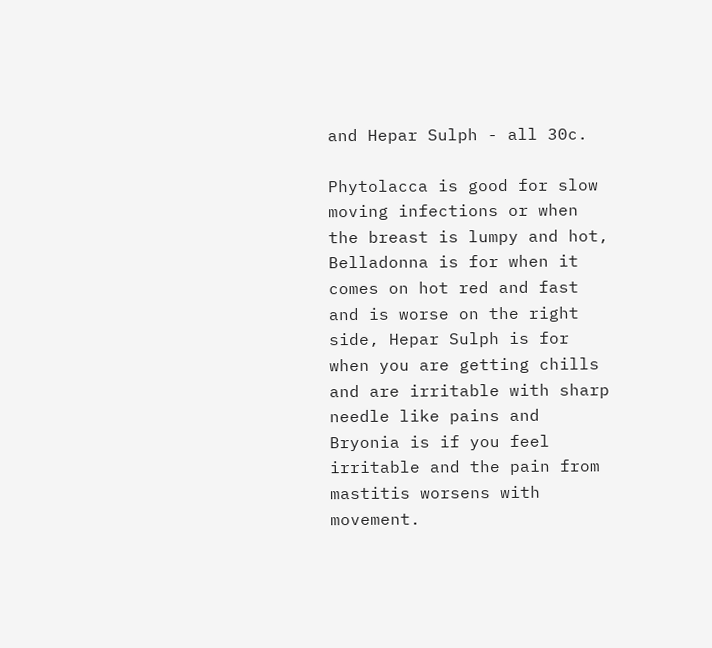and Hepar Sulph - all 30c.

Phytolacca is good for slow moving infections or when the breast is lumpy and hot, Belladonna is for when it comes on hot red and fast and is worse on the right side, Hepar Sulph is for when you are getting chills and are irritable with sharp needle like pains and Bryonia is if you feel irritable and the pain from mastitis worsens with movement.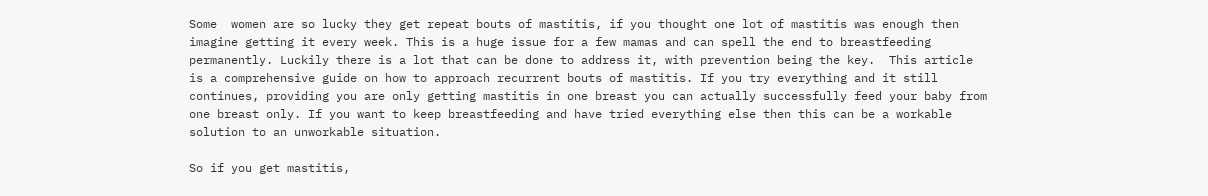Some  women are so lucky they get repeat bouts of mastitis, if you thought one lot of mastitis was enough then imagine getting it every week. This is a huge issue for a few mamas and can spell the end to breastfeeding permanently. Luckily there is a lot that can be done to address it, with prevention being the key.  This article is a comprehensive guide on how to approach recurrent bouts of mastitis. If you try everything and it still continues, providing you are only getting mastitis in one breast you can actually successfully feed your baby from one breast only. If you want to keep breastfeeding and have tried everything else then this can be a workable solution to an unworkable situation.

So if you get mastitis,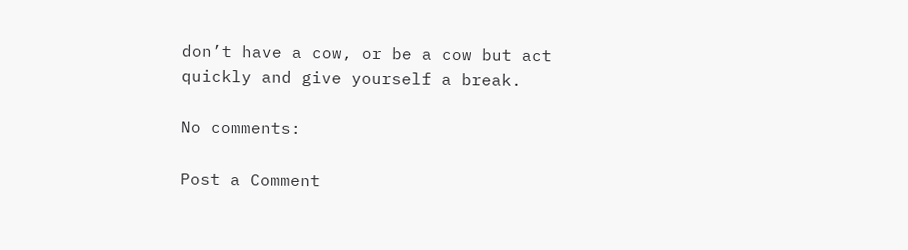don’t have a cow, or be a cow but act quickly and give yourself a break.

No comments:

Post a Comment